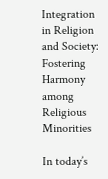Integration in Religion and Society: Fostering Harmony among Religious Minorities

In today’s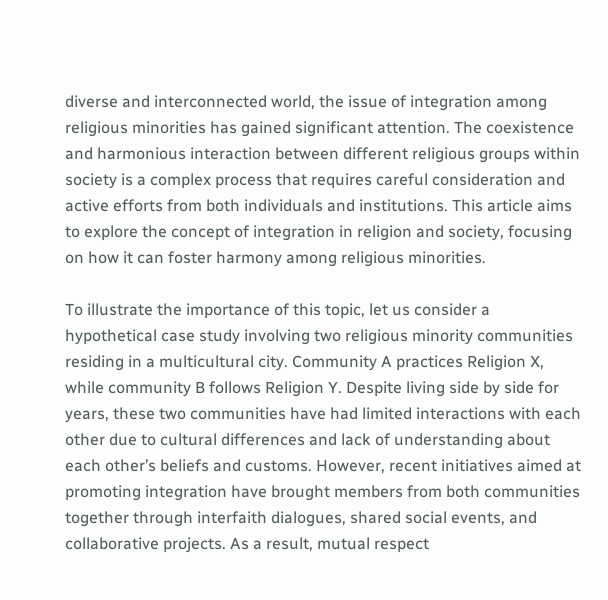diverse and interconnected world, the issue of integration among religious minorities has gained significant attention. The coexistence and harmonious interaction between different religious groups within society is a complex process that requires careful consideration and active efforts from both individuals and institutions. This article aims to explore the concept of integration in religion and society, focusing on how it can foster harmony among religious minorities.

To illustrate the importance of this topic, let us consider a hypothetical case study involving two religious minority communities residing in a multicultural city. Community A practices Religion X, while community B follows Religion Y. Despite living side by side for years, these two communities have had limited interactions with each other due to cultural differences and lack of understanding about each other’s beliefs and customs. However, recent initiatives aimed at promoting integration have brought members from both communities together through interfaith dialogues, shared social events, and collaborative projects. As a result, mutual respect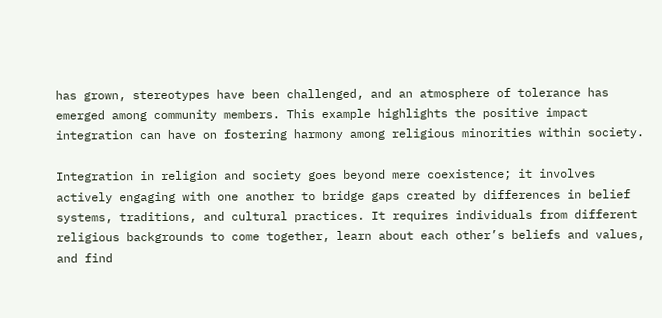has grown, stereotypes have been challenged, and an atmosphere of tolerance has emerged among community members. This example highlights the positive impact integration can have on fostering harmony among religious minorities within society.

Integration in religion and society goes beyond mere coexistence; it involves actively engaging with one another to bridge gaps created by differences in belief systems, traditions, and cultural practices. It requires individuals from different religious backgrounds to come together, learn about each other’s beliefs and values, and find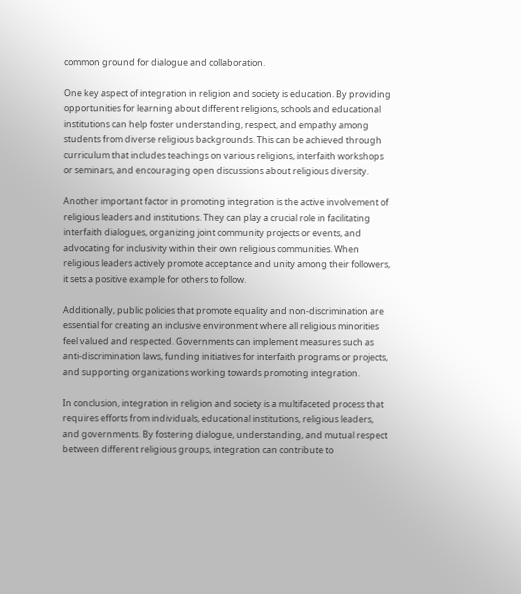common ground for dialogue and collaboration.

One key aspect of integration in religion and society is education. By providing opportunities for learning about different religions, schools and educational institutions can help foster understanding, respect, and empathy among students from diverse religious backgrounds. This can be achieved through curriculum that includes teachings on various religions, interfaith workshops or seminars, and encouraging open discussions about religious diversity.

Another important factor in promoting integration is the active involvement of religious leaders and institutions. They can play a crucial role in facilitating interfaith dialogues, organizing joint community projects or events, and advocating for inclusivity within their own religious communities. When religious leaders actively promote acceptance and unity among their followers, it sets a positive example for others to follow.

Additionally, public policies that promote equality and non-discrimination are essential for creating an inclusive environment where all religious minorities feel valued and respected. Governments can implement measures such as anti-discrimination laws, funding initiatives for interfaith programs or projects, and supporting organizations working towards promoting integration.

In conclusion, integration in religion and society is a multifaceted process that requires efforts from individuals, educational institutions, religious leaders, and governments. By fostering dialogue, understanding, and mutual respect between different religious groups, integration can contribute to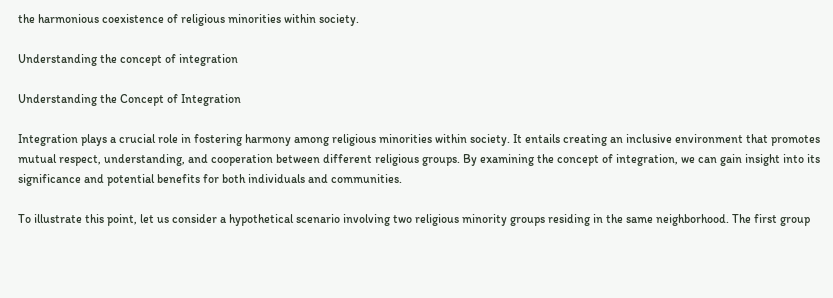the harmonious coexistence of religious minorities within society.

Understanding the concept of integration

Understanding the Concept of Integration

Integration plays a crucial role in fostering harmony among religious minorities within society. It entails creating an inclusive environment that promotes mutual respect, understanding, and cooperation between different religious groups. By examining the concept of integration, we can gain insight into its significance and potential benefits for both individuals and communities.

To illustrate this point, let us consider a hypothetical scenario involving two religious minority groups residing in the same neighborhood. The first group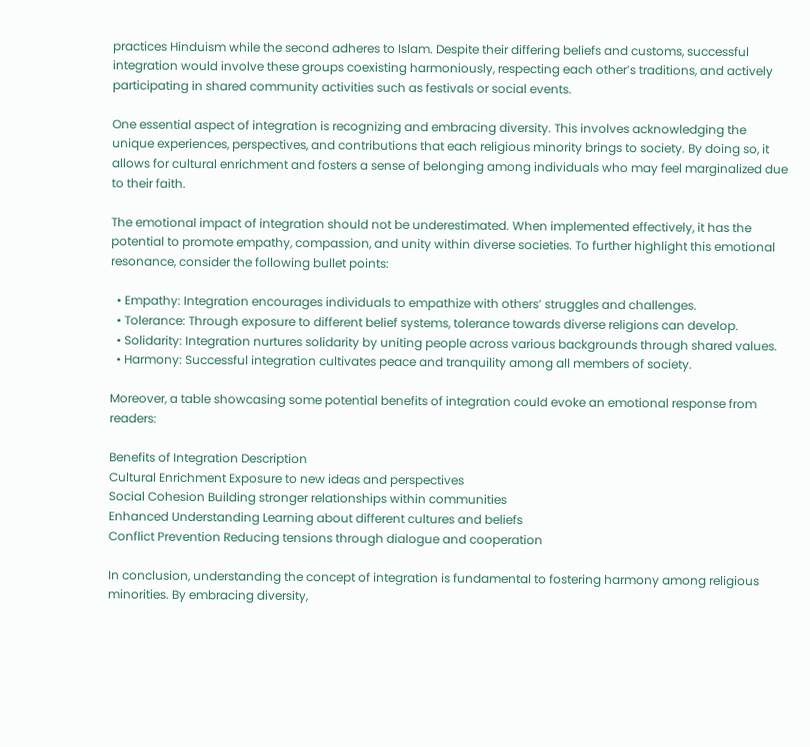practices Hinduism while the second adheres to Islam. Despite their differing beliefs and customs, successful integration would involve these groups coexisting harmoniously, respecting each other’s traditions, and actively participating in shared community activities such as festivals or social events.

One essential aspect of integration is recognizing and embracing diversity. This involves acknowledging the unique experiences, perspectives, and contributions that each religious minority brings to society. By doing so, it allows for cultural enrichment and fosters a sense of belonging among individuals who may feel marginalized due to their faith.

The emotional impact of integration should not be underestimated. When implemented effectively, it has the potential to promote empathy, compassion, and unity within diverse societies. To further highlight this emotional resonance, consider the following bullet points:

  • Empathy: Integration encourages individuals to empathize with others’ struggles and challenges.
  • Tolerance: Through exposure to different belief systems, tolerance towards diverse religions can develop.
  • Solidarity: Integration nurtures solidarity by uniting people across various backgrounds through shared values.
  • Harmony: Successful integration cultivates peace and tranquility among all members of society.

Moreover, a table showcasing some potential benefits of integration could evoke an emotional response from readers:

Benefits of Integration Description
Cultural Enrichment Exposure to new ideas and perspectives
Social Cohesion Building stronger relationships within communities
Enhanced Understanding Learning about different cultures and beliefs
Conflict Prevention Reducing tensions through dialogue and cooperation

In conclusion, understanding the concept of integration is fundamental to fostering harmony among religious minorities. By embracing diversity,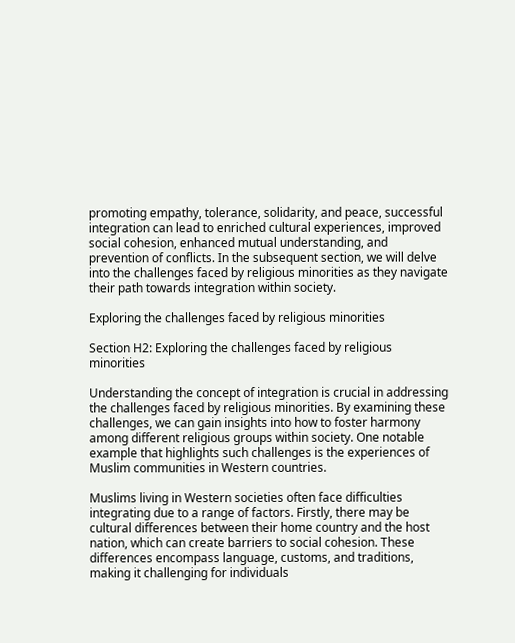promoting empathy, tolerance, solidarity, and peace, successful integration can lead to enriched cultural experiences, improved social cohesion, enhanced mutual understanding, and prevention of conflicts. In the subsequent section, we will delve into the challenges faced by religious minorities as they navigate their path towards integration within society.

Exploring the challenges faced by religious minorities

Section H2: Exploring the challenges faced by religious minorities

Understanding the concept of integration is crucial in addressing the challenges faced by religious minorities. By examining these challenges, we can gain insights into how to foster harmony among different religious groups within society. One notable example that highlights such challenges is the experiences of Muslim communities in Western countries.

Muslims living in Western societies often face difficulties integrating due to a range of factors. Firstly, there may be cultural differences between their home country and the host nation, which can create barriers to social cohesion. These differences encompass language, customs, and traditions, making it challenging for individuals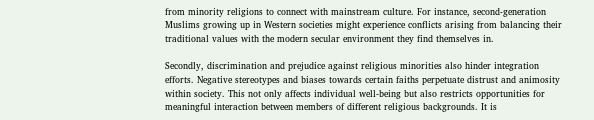from minority religions to connect with mainstream culture. For instance, second-generation Muslims growing up in Western societies might experience conflicts arising from balancing their traditional values with the modern secular environment they find themselves in.

Secondly, discrimination and prejudice against religious minorities also hinder integration efforts. Negative stereotypes and biases towards certain faiths perpetuate distrust and animosity within society. This not only affects individual well-being but also restricts opportunities for meaningful interaction between members of different religious backgrounds. It is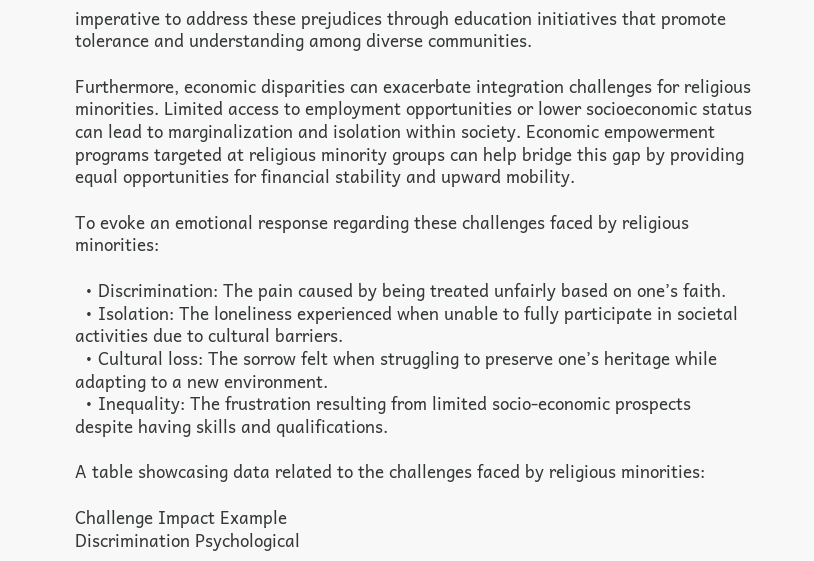imperative to address these prejudices through education initiatives that promote tolerance and understanding among diverse communities.

Furthermore, economic disparities can exacerbate integration challenges for religious minorities. Limited access to employment opportunities or lower socioeconomic status can lead to marginalization and isolation within society. Economic empowerment programs targeted at religious minority groups can help bridge this gap by providing equal opportunities for financial stability and upward mobility.

To evoke an emotional response regarding these challenges faced by religious minorities:

  • Discrimination: The pain caused by being treated unfairly based on one’s faith.
  • Isolation: The loneliness experienced when unable to fully participate in societal activities due to cultural barriers.
  • Cultural loss: The sorrow felt when struggling to preserve one’s heritage while adapting to a new environment.
  • Inequality: The frustration resulting from limited socio-economic prospects despite having skills and qualifications.

A table showcasing data related to the challenges faced by religious minorities:

Challenge Impact Example
Discrimination Psychological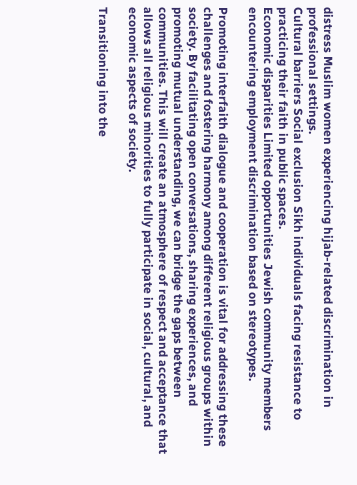distress Muslim women experiencing hijab-related discrimination in professional settings.
Cultural barriers Social exclusion Sikh individuals facing resistance to practicing their faith in public spaces.
Economic disparities Limited opportunities Jewish community members encountering employment discrimination based on stereotypes.

Promoting interfaith dialogue and cooperation is vital for addressing these challenges and fostering harmony among different religious groups within society. By facilitating open conversations, sharing experiences, and promoting mutual understanding, we can bridge the gaps between communities. This will create an atmosphere of respect and acceptance that allows all religious minorities to fully participate in social, cultural, and economic aspects of society.

Transitioning into the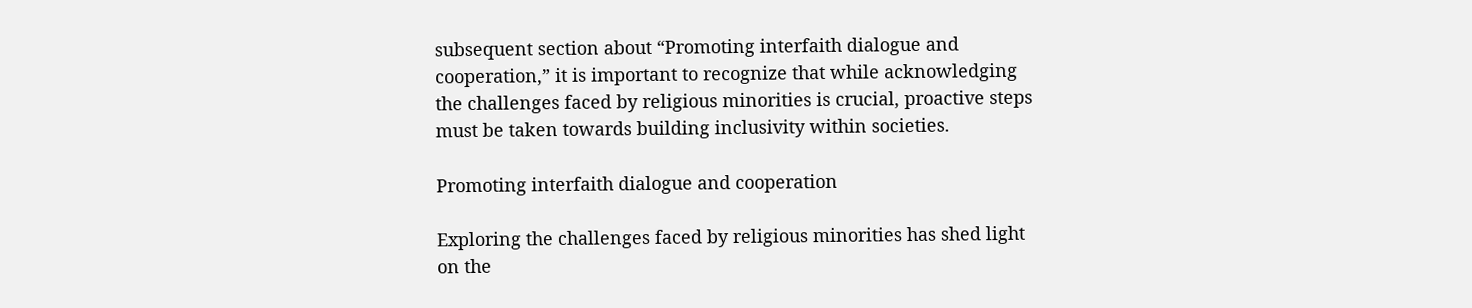subsequent section about “Promoting interfaith dialogue and cooperation,” it is important to recognize that while acknowledging the challenges faced by religious minorities is crucial, proactive steps must be taken towards building inclusivity within societies.

Promoting interfaith dialogue and cooperation

Exploring the challenges faced by religious minorities has shed light on the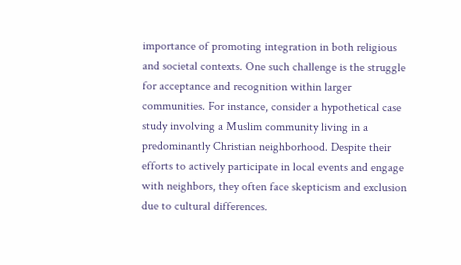importance of promoting integration in both religious and societal contexts. One such challenge is the struggle for acceptance and recognition within larger communities. For instance, consider a hypothetical case study involving a Muslim community living in a predominantly Christian neighborhood. Despite their efforts to actively participate in local events and engage with neighbors, they often face skepticism and exclusion due to cultural differences.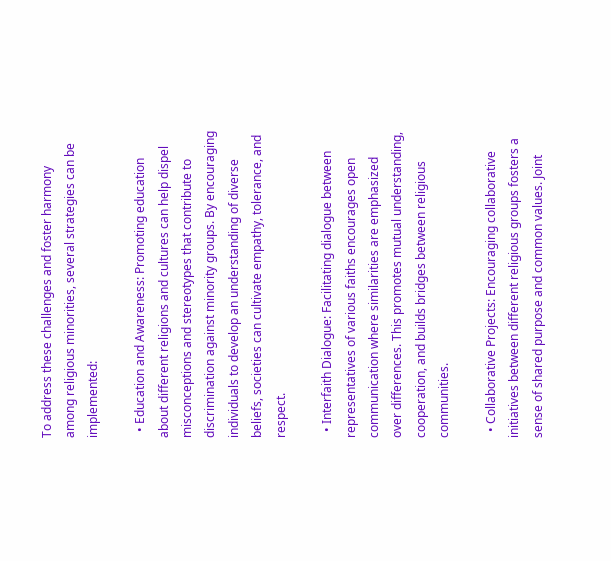To address these challenges and foster harmony among religious minorities, several strategies can be implemented:

  • Education and Awareness: Promoting education about different religions and cultures can help dispel misconceptions and stereotypes that contribute to discrimination against minority groups. By encouraging individuals to develop an understanding of diverse beliefs, societies can cultivate empathy, tolerance, and respect.

  • Interfaith Dialogue: Facilitating dialogue between representatives of various faiths encourages open communication where similarities are emphasized over differences. This promotes mutual understanding, cooperation, and builds bridges between religious communities.

  • Collaborative Projects: Encouraging collaborative initiatives between different religious groups fosters a sense of shared purpose and common values. Joint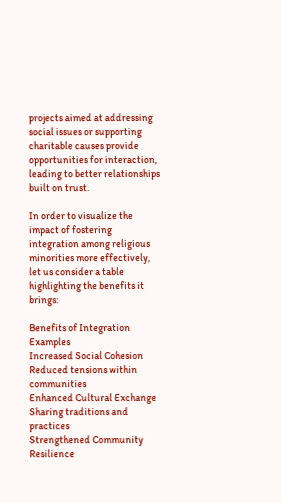projects aimed at addressing social issues or supporting charitable causes provide opportunities for interaction, leading to better relationships built on trust.

In order to visualize the impact of fostering integration among religious minorities more effectively, let us consider a table highlighting the benefits it brings:

Benefits of Integration Examples
Increased Social Cohesion Reduced tensions within communities
Enhanced Cultural Exchange Sharing traditions and practices
Strengthened Community Resilience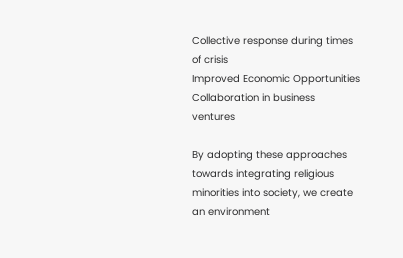Collective response during times of crisis
Improved Economic Opportunities Collaboration in business ventures

By adopting these approaches towards integrating religious minorities into society, we create an environment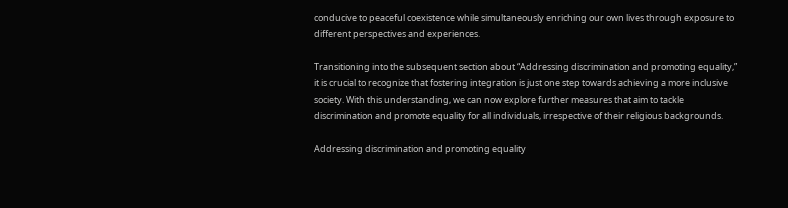conducive to peaceful coexistence while simultaneously enriching our own lives through exposure to different perspectives and experiences.

Transitioning into the subsequent section about “Addressing discrimination and promoting equality,” it is crucial to recognize that fostering integration is just one step towards achieving a more inclusive society. With this understanding, we can now explore further measures that aim to tackle discrimination and promote equality for all individuals, irrespective of their religious backgrounds.

Addressing discrimination and promoting equality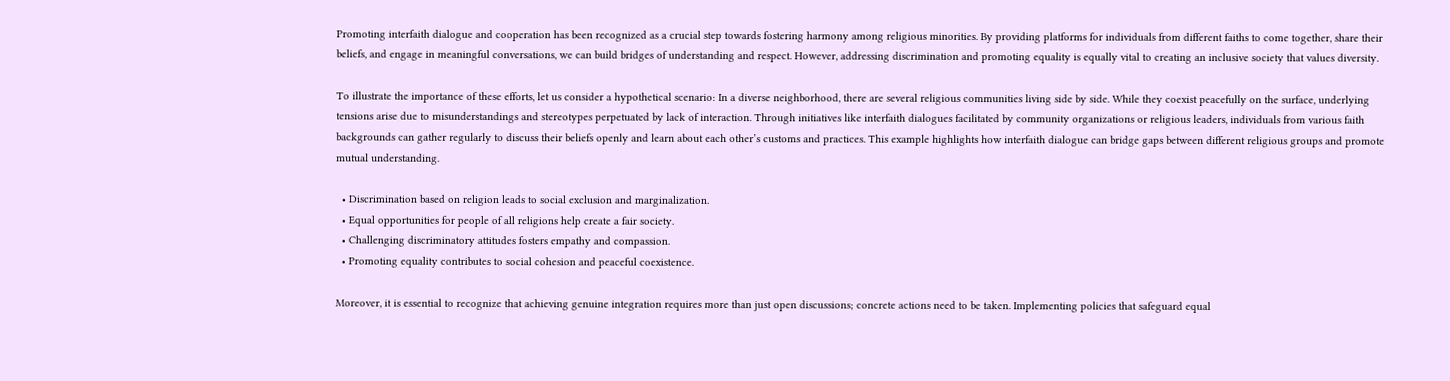Promoting interfaith dialogue and cooperation has been recognized as a crucial step towards fostering harmony among religious minorities. By providing platforms for individuals from different faiths to come together, share their beliefs, and engage in meaningful conversations, we can build bridges of understanding and respect. However, addressing discrimination and promoting equality is equally vital to creating an inclusive society that values diversity.

To illustrate the importance of these efforts, let us consider a hypothetical scenario: In a diverse neighborhood, there are several religious communities living side by side. While they coexist peacefully on the surface, underlying tensions arise due to misunderstandings and stereotypes perpetuated by lack of interaction. Through initiatives like interfaith dialogues facilitated by community organizations or religious leaders, individuals from various faith backgrounds can gather regularly to discuss their beliefs openly and learn about each other’s customs and practices. This example highlights how interfaith dialogue can bridge gaps between different religious groups and promote mutual understanding.

  • Discrimination based on religion leads to social exclusion and marginalization.
  • Equal opportunities for people of all religions help create a fair society.
  • Challenging discriminatory attitudes fosters empathy and compassion.
  • Promoting equality contributes to social cohesion and peaceful coexistence.

Moreover, it is essential to recognize that achieving genuine integration requires more than just open discussions; concrete actions need to be taken. Implementing policies that safeguard equal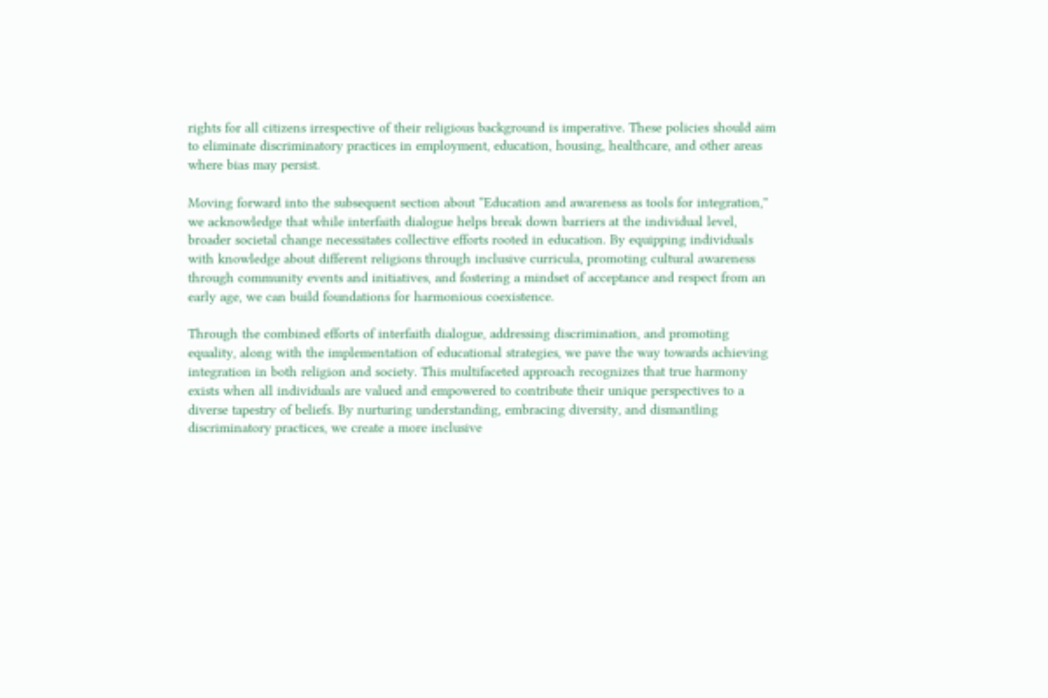rights for all citizens irrespective of their religious background is imperative. These policies should aim to eliminate discriminatory practices in employment, education, housing, healthcare, and other areas where bias may persist.

Moving forward into the subsequent section about “Education and awareness as tools for integration,” we acknowledge that while interfaith dialogue helps break down barriers at the individual level, broader societal change necessitates collective efforts rooted in education. By equipping individuals with knowledge about different religions through inclusive curricula, promoting cultural awareness through community events and initiatives, and fostering a mindset of acceptance and respect from an early age, we can build foundations for harmonious coexistence.

Through the combined efforts of interfaith dialogue, addressing discrimination, and promoting equality, along with the implementation of educational strategies, we pave the way towards achieving integration in both religion and society. This multifaceted approach recognizes that true harmony exists when all individuals are valued and empowered to contribute their unique perspectives to a diverse tapestry of beliefs. By nurturing understanding, embracing diversity, and dismantling discriminatory practices, we create a more inclusive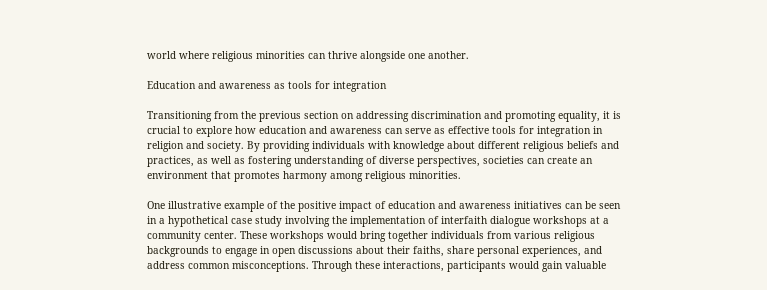world where religious minorities can thrive alongside one another.

Education and awareness as tools for integration

Transitioning from the previous section on addressing discrimination and promoting equality, it is crucial to explore how education and awareness can serve as effective tools for integration in religion and society. By providing individuals with knowledge about different religious beliefs and practices, as well as fostering understanding of diverse perspectives, societies can create an environment that promotes harmony among religious minorities.

One illustrative example of the positive impact of education and awareness initiatives can be seen in a hypothetical case study involving the implementation of interfaith dialogue workshops at a community center. These workshops would bring together individuals from various religious backgrounds to engage in open discussions about their faiths, share personal experiences, and address common misconceptions. Through these interactions, participants would gain valuable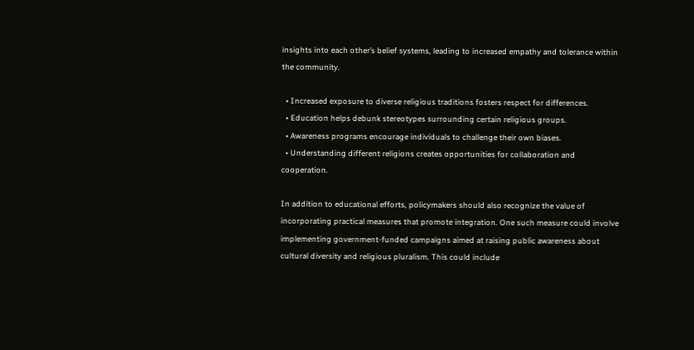insights into each other’s belief systems, leading to increased empathy and tolerance within the community.

  • Increased exposure to diverse religious traditions fosters respect for differences.
  • Education helps debunk stereotypes surrounding certain religious groups.
  • Awareness programs encourage individuals to challenge their own biases.
  • Understanding different religions creates opportunities for collaboration and cooperation.

In addition to educational efforts, policymakers should also recognize the value of incorporating practical measures that promote integration. One such measure could involve implementing government-funded campaigns aimed at raising public awareness about cultural diversity and religious pluralism. This could include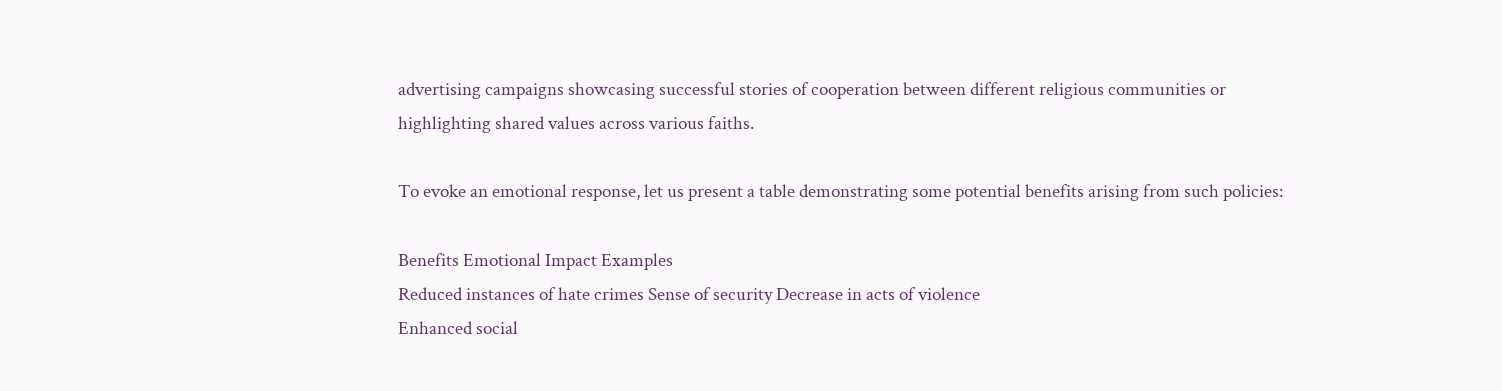advertising campaigns showcasing successful stories of cooperation between different religious communities or highlighting shared values across various faiths.

To evoke an emotional response, let us present a table demonstrating some potential benefits arising from such policies:

Benefits Emotional Impact Examples
Reduced instances of hate crimes Sense of security Decrease in acts of violence
Enhanced social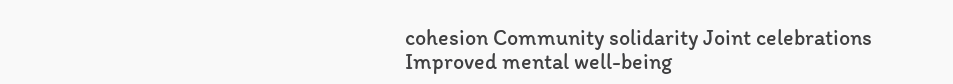cohesion Community solidarity Joint celebrations
Improved mental well-being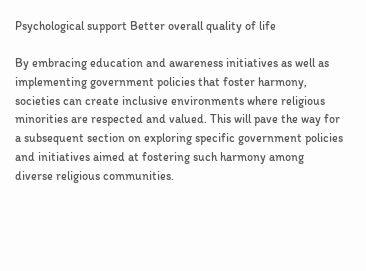Psychological support Better overall quality of life

By embracing education and awareness initiatives as well as implementing government policies that foster harmony, societies can create inclusive environments where religious minorities are respected and valued. This will pave the way for a subsequent section on exploring specific government policies and initiatives aimed at fostering such harmony among diverse religious communities.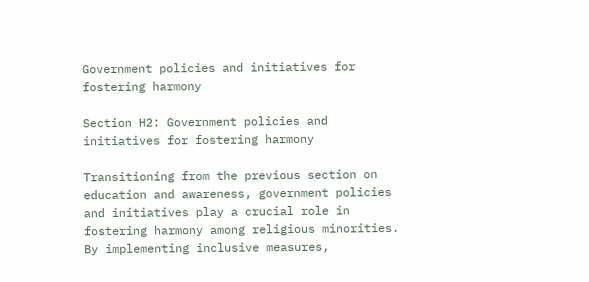Government policies and initiatives for fostering harmony

Section H2: Government policies and initiatives for fostering harmony

Transitioning from the previous section on education and awareness, government policies and initiatives play a crucial role in fostering harmony among religious minorities. By implementing inclusive measures,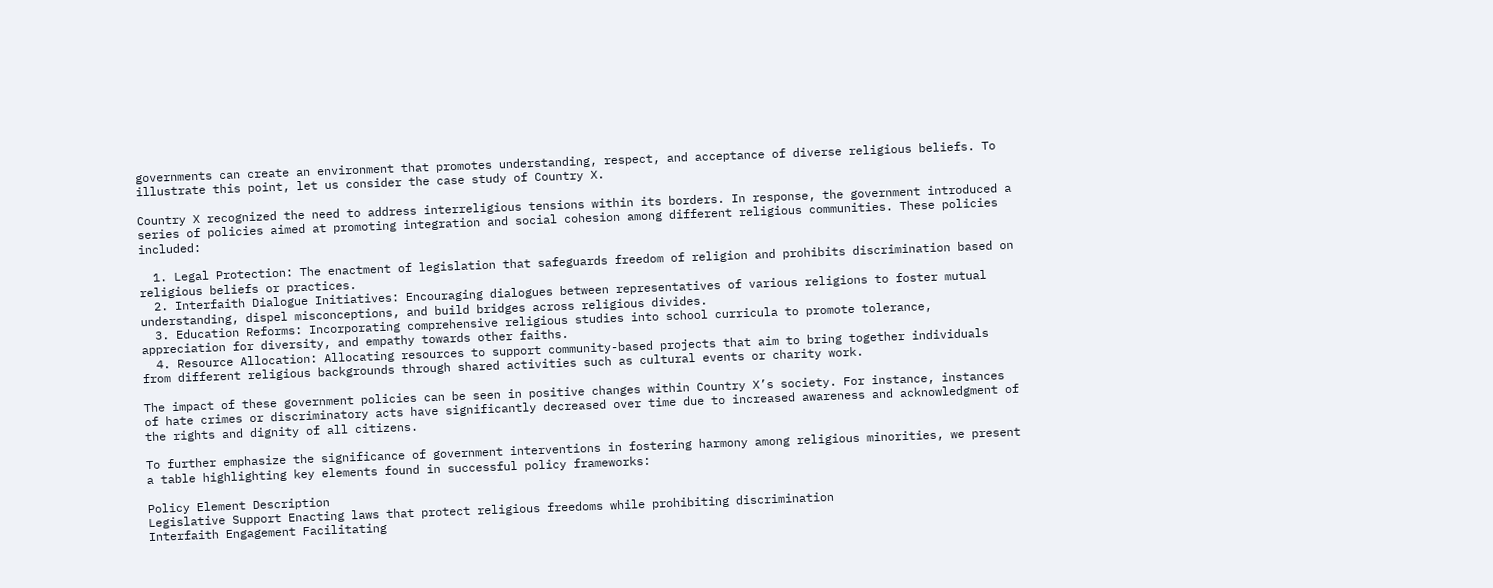governments can create an environment that promotes understanding, respect, and acceptance of diverse religious beliefs. To illustrate this point, let us consider the case study of Country X.

Country X recognized the need to address interreligious tensions within its borders. In response, the government introduced a series of policies aimed at promoting integration and social cohesion among different religious communities. These policies included:

  1. Legal Protection: The enactment of legislation that safeguards freedom of religion and prohibits discrimination based on religious beliefs or practices.
  2. Interfaith Dialogue Initiatives: Encouraging dialogues between representatives of various religions to foster mutual understanding, dispel misconceptions, and build bridges across religious divides.
  3. Education Reforms: Incorporating comprehensive religious studies into school curricula to promote tolerance, appreciation for diversity, and empathy towards other faiths.
  4. Resource Allocation: Allocating resources to support community-based projects that aim to bring together individuals from different religious backgrounds through shared activities such as cultural events or charity work.

The impact of these government policies can be seen in positive changes within Country X’s society. For instance, instances of hate crimes or discriminatory acts have significantly decreased over time due to increased awareness and acknowledgment of the rights and dignity of all citizens.

To further emphasize the significance of government interventions in fostering harmony among religious minorities, we present a table highlighting key elements found in successful policy frameworks:

Policy Element Description
Legislative Support Enacting laws that protect religious freedoms while prohibiting discrimination
Interfaith Engagement Facilitating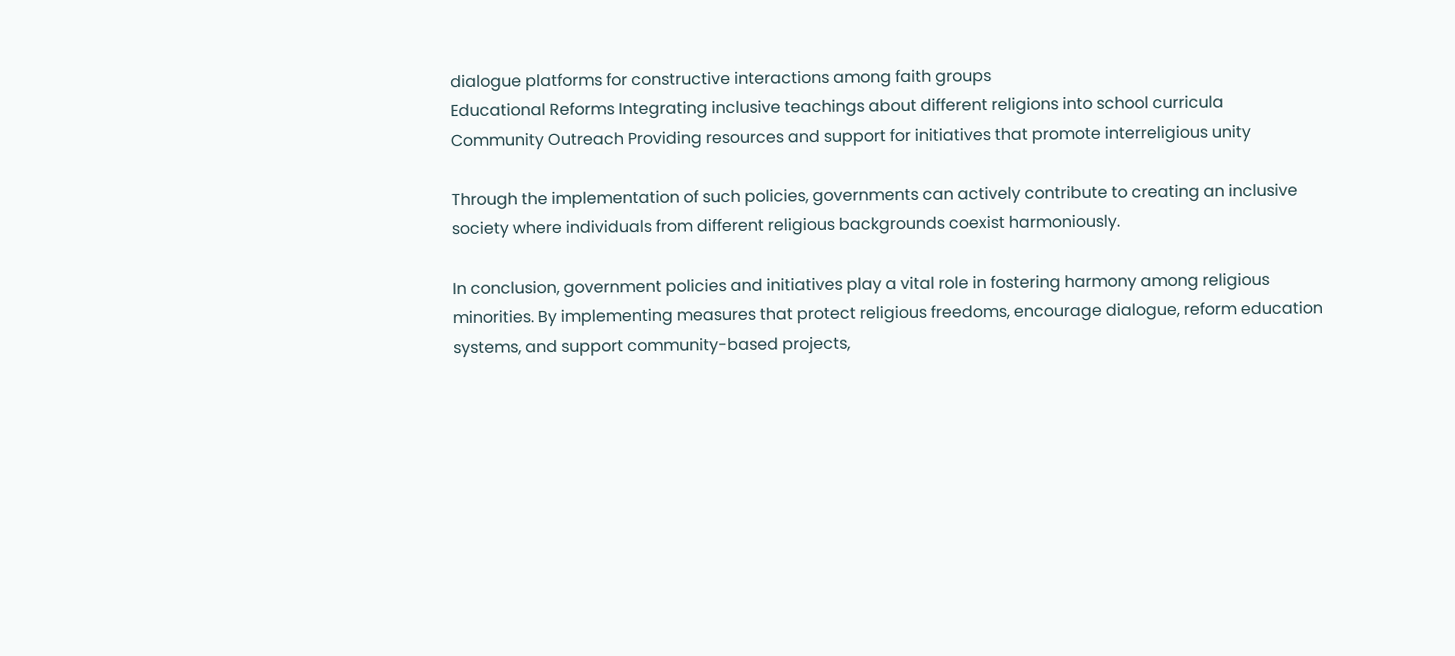dialogue platforms for constructive interactions among faith groups
Educational Reforms Integrating inclusive teachings about different religions into school curricula
Community Outreach Providing resources and support for initiatives that promote interreligious unity

Through the implementation of such policies, governments can actively contribute to creating an inclusive society where individuals from different religious backgrounds coexist harmoniously.

In conclusion, government policies and initiatives play a vital role in fostering harmony among religious minorities. By implementing measures that protect religious freedoms, encourage dialogue, reform education systems, and support community-based projects,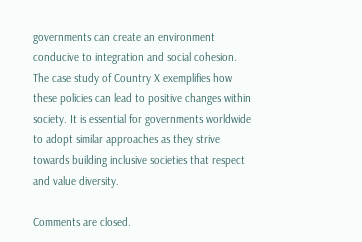governments can create an environment conducive to integration and social cohesion. The case study of Country X exemplifies how these policies can lead to positive changes within society. It is essential for governments worldwide to adopt similar approaches as they strive towards building inclusive societies that respect and value diversity.

Comments are closed.